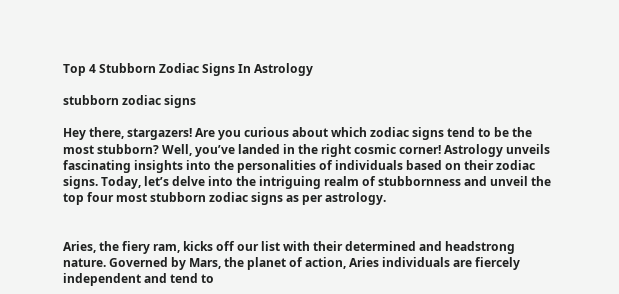Top 4 Stubborn Zodiac Signs In Astrology

stubborn zodiac signs

Hey there, stargazers! Are you curious about which zodiac signs tend to be the most stubborn? Well, you’ve landed in the right cosmic corner! Astrology unveils fascinating insights into the personalities of individuals based on their zodiac signs. Today, let’s delve into the intriguing realm of stubbornness and unveil the top four most stubborn zodiac signs as per astrology.


Aries, the fiery ram, kicks off our list with their determined and headstrong nature. Governed by Mars, the planet of action, Aries individuals are fiercely independent and tend to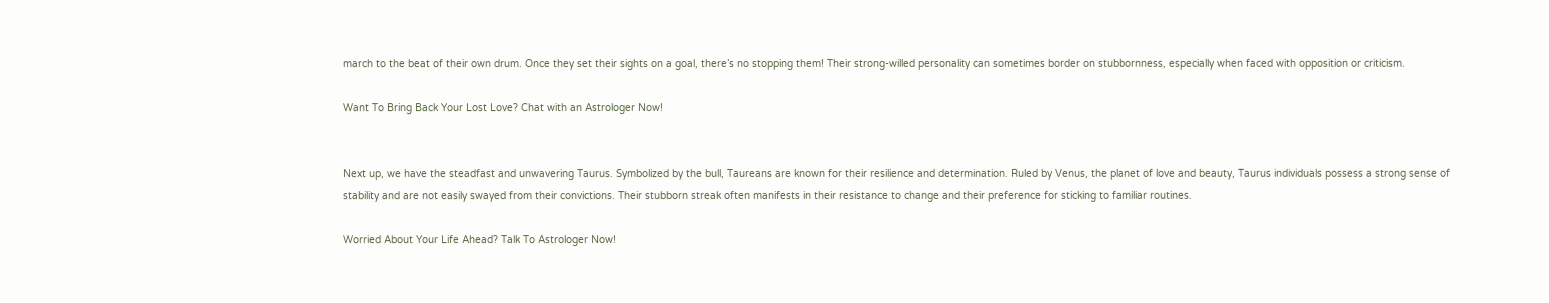march to the beat of their own drum. Once they set their sights on a goal, there’s no stopping them! Their strong-willed personality can sometimes border on stubbornness, especially when faced with opposition or criticism.

Want To Bring Back Your Lost Love? Chat with an Astrologer Now!


Next up, we have the steadfast and unwavering Taurus. Symbolized by the bull, Taureans are known for their resilience and determination. Ruled by Venus, the planet of love and beauty, Taurus individuals possess a strong sense of stability and are not easily swayed from their convictions. Their stubborn streak often manifests in their resistance to change and their preference for sticking to familiar routines.

Worried About Your Life Ahead? Talk To Astrologer Now!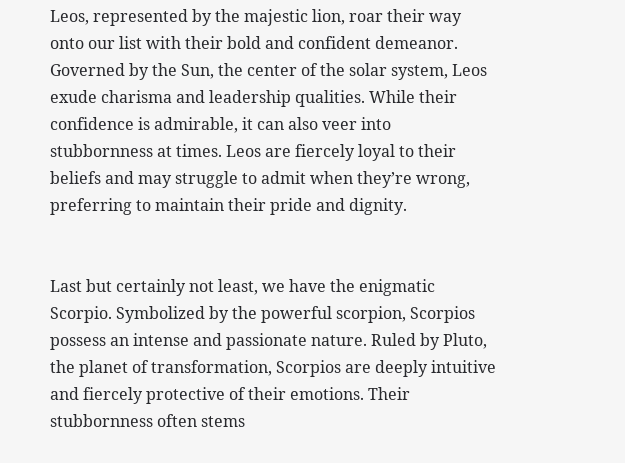Leos, represented by the majestic lion, roar their way onto our list with their bold and confident demeanor. Governed by the Sun, the center of the solar system, Leos exude charisma and leadership qualities. While their confidence is admirable, it can also veer into stubbornness at times. Leos are fiercely loyal to their beliefs and may struggle to admit when they’re wrong, preferring to maintain their pride and dignity.


Last but certainly not least, we have the enigmatic Scorpio. Symbolized by the powerful scorpion, Scorpios possess an intense and passionate nature. Ruled by Pluto, the planet of transformation, Scorpios are deeply intuitive and fiercely protective of their emotions. Their stubbornness often stems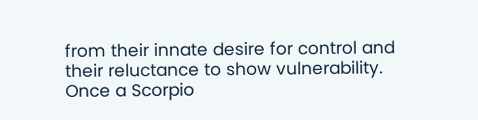from their innate desire for control and their reluctance to show vulnerability. Once a Scorpio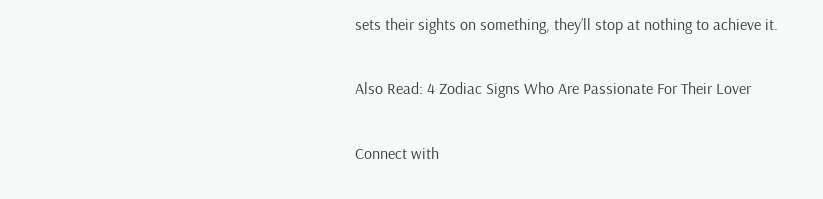sets their sights on something, they’ll stop at nothing to achieve it.

Also Read: 4 Zodiac Signs Who Are Passionate For Their Lover

Connect with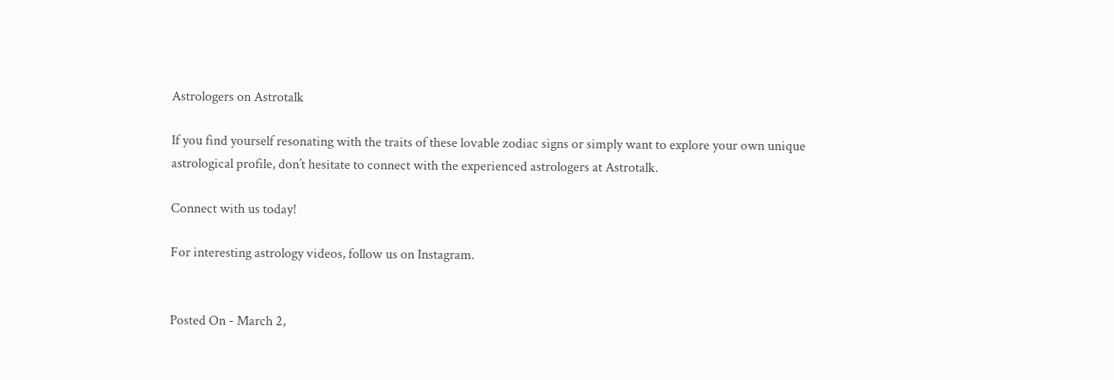Astrologers on Astrotalk

If you find yourself resonating with the traits of these lovable zodiac signs or simply want to explore your own unique astrological profile, don’t hesitate to connect with the experienced astrologers at Astrotalk.

Connect with us today!

For interesting astrology videos, follow us on Instagram.


Posted On - March 2,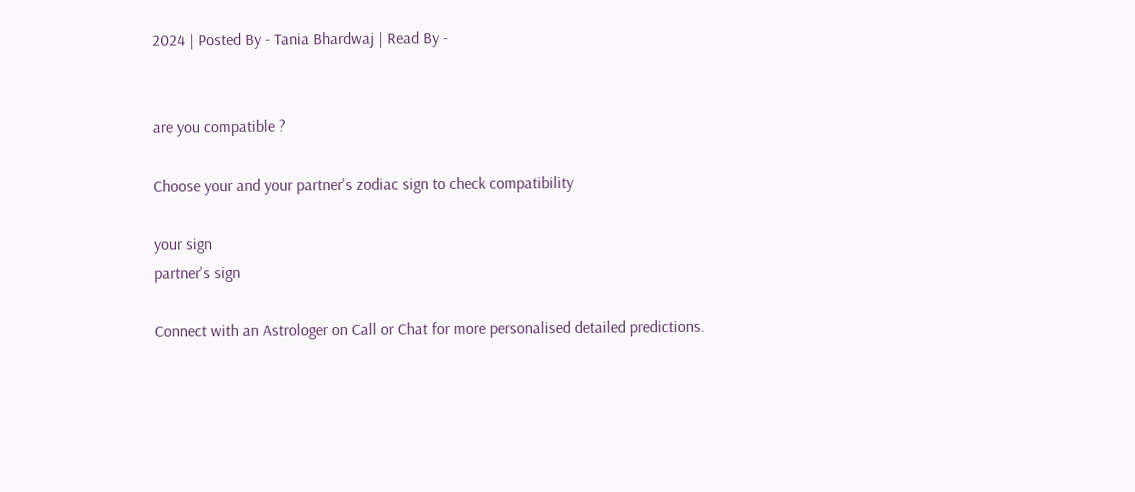2024 | Posted By - Tania Bhardwaj | Read By -


are you compatible ?

Choose your and your partner's zodiac sign to check compatibility

your sign
partner's sign

Connect with an Astrologer on Call or Chat for more personalised detailed predictions.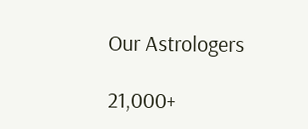Our Astrologers

21,000+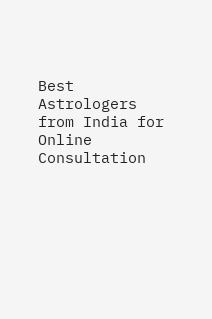Best Astrologers from India for Online Consultation